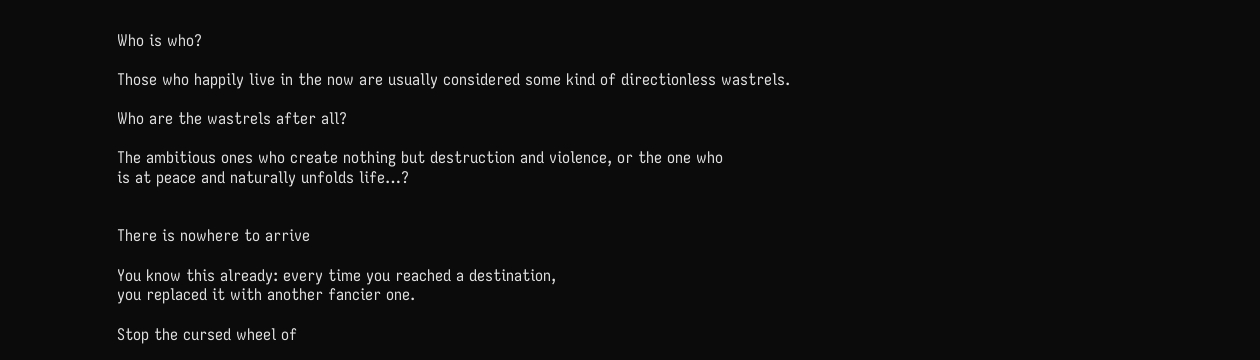Who is who?

Those who happily live in the now are usually considered some kind of directionless wastrels.

Who are the wastrels after all?

The ambitious ones who create nothing but destruction and violence, or the one who
is at peace and naturally unfolds life…?


There is nowhere to arrive

You know this already: every time you reached a destination,
you replaced it with another fancier one.

Stop the cursed wheel of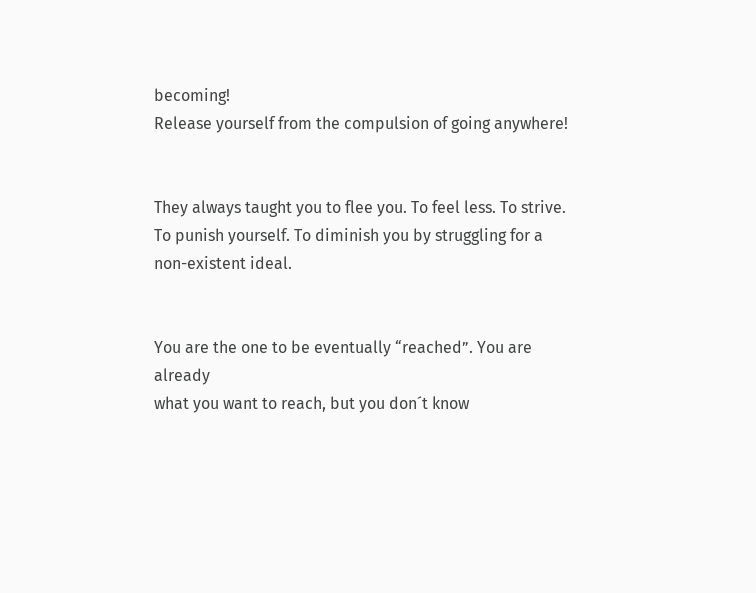becoming!
Release yourself from the compulsion of going anywhere!


They always taught you to flee you. To feel less. To strive.
To punish yourself. To diminish you by struggling for a
non-existent ideal.


You are the one to be eventually “reached”. You are already
what you want to reach, but you don´t know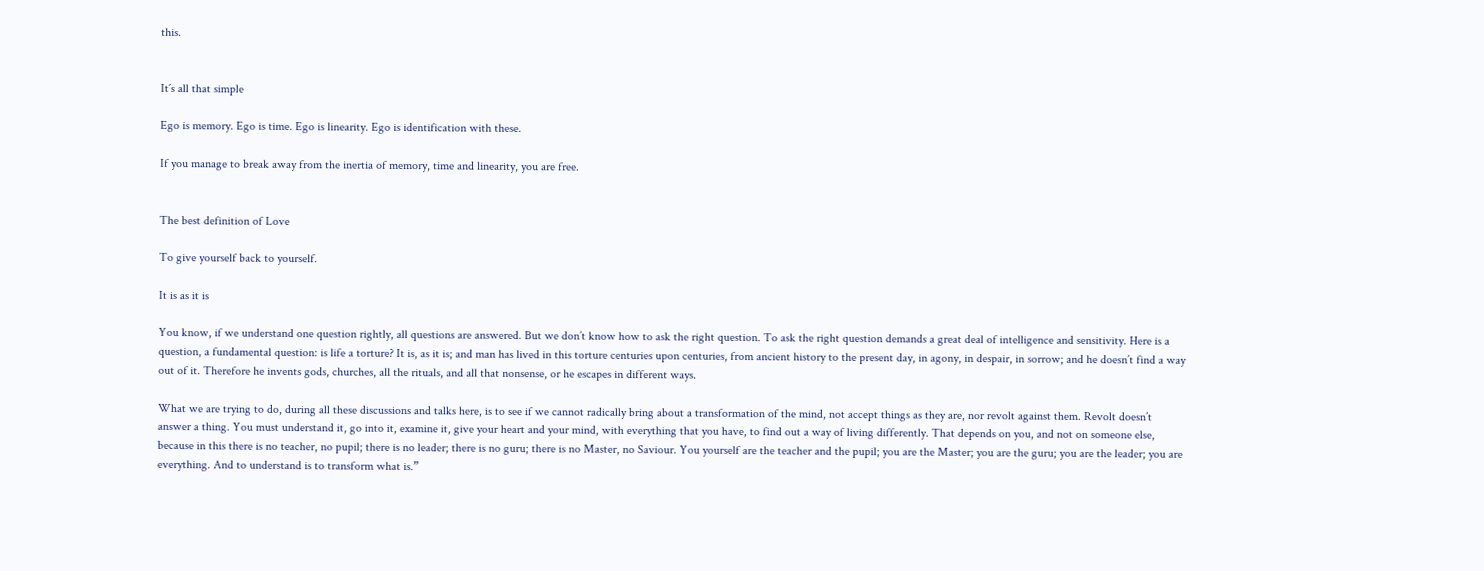this.


It´s all that simple

Ego is memory. Ego is time. Ego is linearity. Ego is identification with these.

If you manage to break away from the inertia of memory, time and linearity, you are free.


The best definition of Love

To give yourself back to yourself.

It is as it is

You know, if we understand one question rightly, all questions are answered. But we don’t know how to ask the right question. To ask the right question demands a great deal of intelligence and sensitivity. Here is a question, a fundamental question: is life a torture? It is, as it is; and man has lived in this torture centuries upon centuries, from ancient history to the present day, in agony, in despair, in sorrow; and he doesn’t find a way out of it. Therefore he invents gods, churches, all the rituals, and all that nonsense, or he escapes in different ways.

What we are trying to do, during all these discussions and talks here, is to see if we cannot radically bring about a transformation of the mind, not accept things as they are, nor revolt against them. Revolt doesn’t answer a thing. You must understand it, go into it, examine it, give your heart and your mind, with everything that you have, to find out a way of living differently. That depends on you, and not on someone else, because in this there is no teacher, no pupil; there is no leader; there is no guru; there is no Master, no Saviour. You yourself are the teacher and the pupil; you are the Master; you are the guru; you are the leader; you are everything. And to understand is to transform what is.”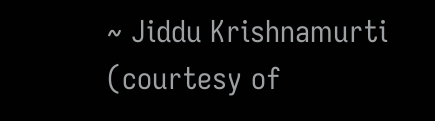~ Jiddu Krishnamurti
(courtesy of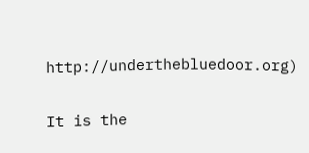http://underthebluedoor.org)

It is the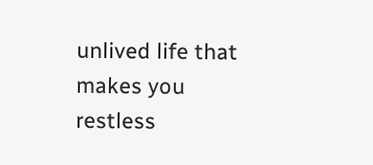unlived life that makes you restless